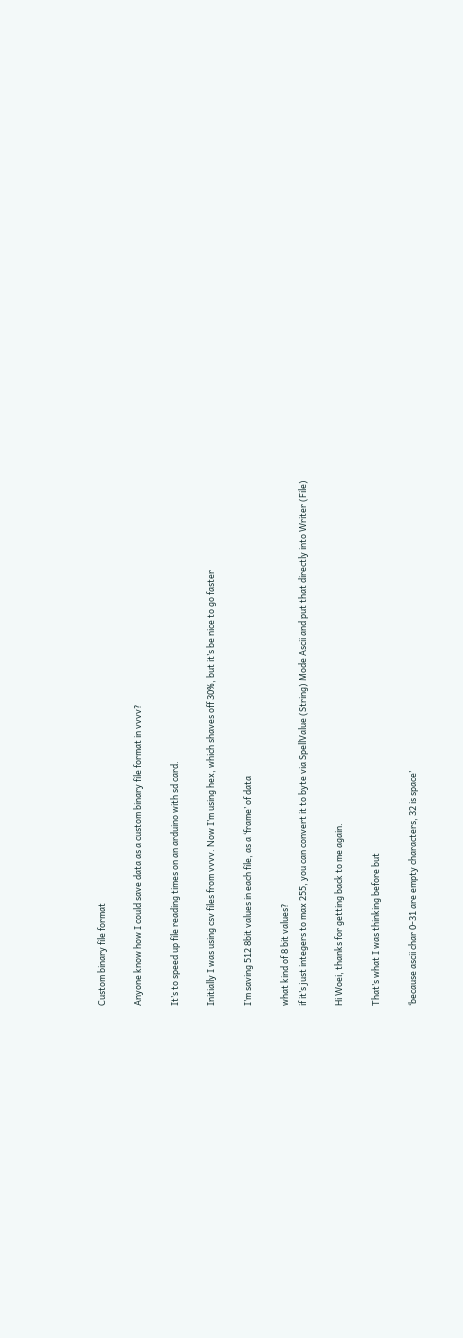Custom binary file format

Anyone know how I could save data as a custom binary file format in vvvv?

It’s to speed up file reading times on an arduino with sd card.

Initially I was using csv files from vvvv. Now I’m using hex, which shaves off 30%, but it’s be nice to go faster

I’m saving 512 8bit values in each file, as a ‘frame’ of data

what kind of 8 bit values?
if it’s just integers to max 255, you can convert it to byte via SpellValue (String) Mode Ascii and put that directly into Writer (File)

Hi Woei, thanks for getting back to me again.

That’s what I was thinking before but

‘because ascii char 0-31 are empty characters, 32 is space’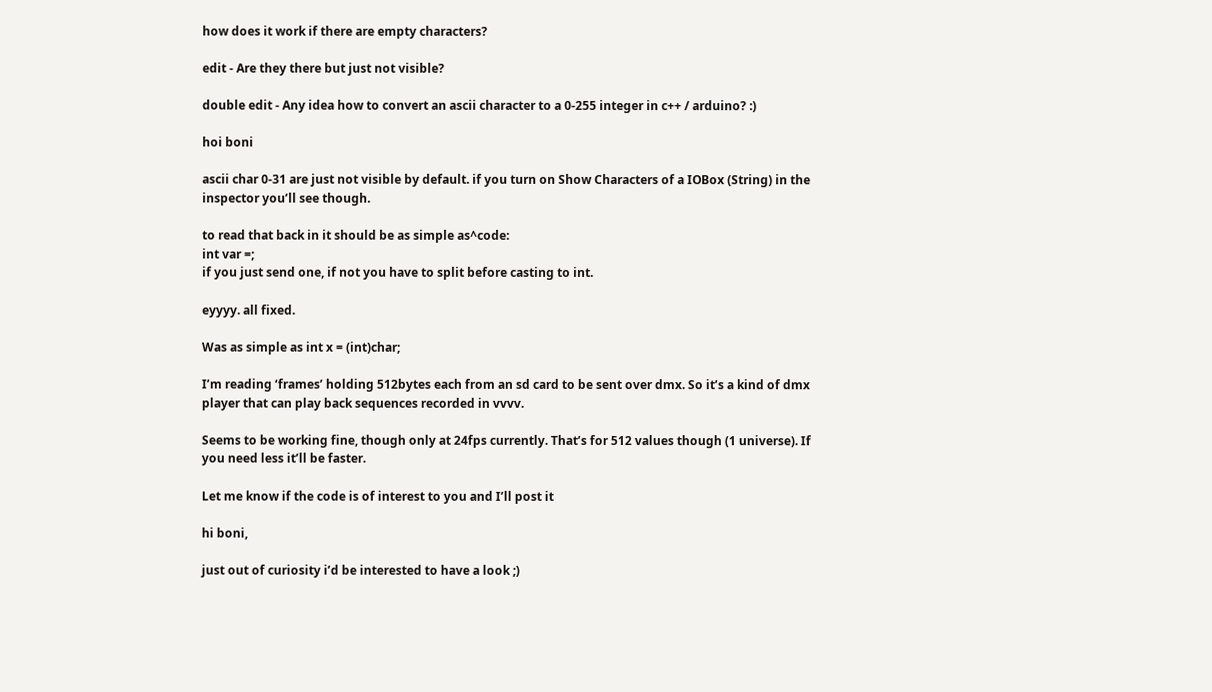how does it work if there are empty characters?

edit - Are they there but just not visible?

double edit - Any idea how to convert an ascii character to a 0-255 integer in c++ / arduino? :)

hoi boni

ascii char 0-31 are just not visible by default. if you turn on Show Characters of a IOBox (String) in the inspector you’ll see though.

to read that back in it should be as simple as^code:
int var =;
if you just send one, if not you have to split before casting to int.

eyyyy. all fixed.

Was as simple as int x = (int)char;

I’m reading ‘frames’ holding 512bytes each from an sd card to be sent over dmx. So it’s a kind of dmx player that can play back sequences recorded in vvvv.

Seems to be working fine, though only at 24fps currently. That’s for 512 values though (1 universe). If you need less it’ll be faster.

Let me know if the code is of interest to you and I’ll post it

hi boni,

just out of curiosity i’d be interested to have a look ;)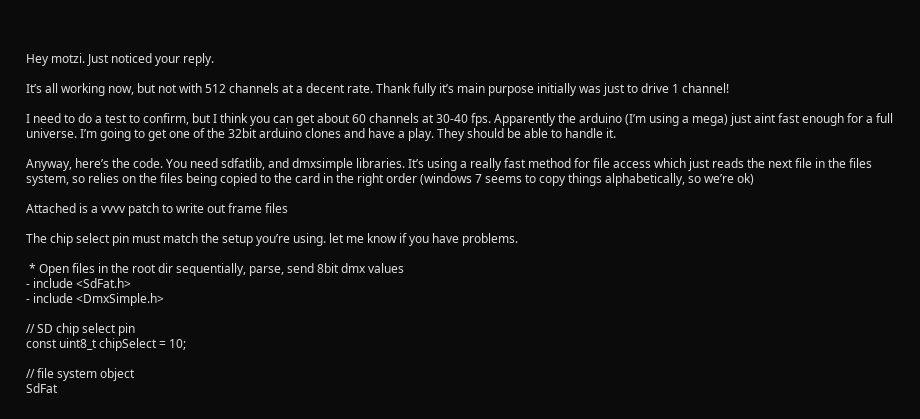Hey motzi. Just noticed your reply.

It’s all working now, but not with 512 channels at a decent rate. Thank fully it’s main purpose initially was just to drive 1 channel!

I need to do a test to confirm, but I think you can get about 60 channels at 30-40 fps. Apparently the arduino (I’m using a mega) just aint fast enough for a full universe. I’m going to get one of the 32bit arduino clones and have a play. They should be able to handle it.

Anyway, here’s the code. You need sdfatlib, and dmxsimple libraries. It’s using a really fast method for file access which just reads the next file in the files system, so relies on the files being copied to the card in the right order (windows 7 seems to copy things alphabetically, so we’re ok)

Attached is a vvvv patch to write out frame files

The chip select pin must match the setup you’re using. let me know if you have problems.

 * Open files in the root dir sequentially, parse, send 8bit dmx values
- include <SdFat.h>
- include <DmxSimple.h>

// SD chip select pin
const uint8_t chipSelect = 10;

// file system object
SdFat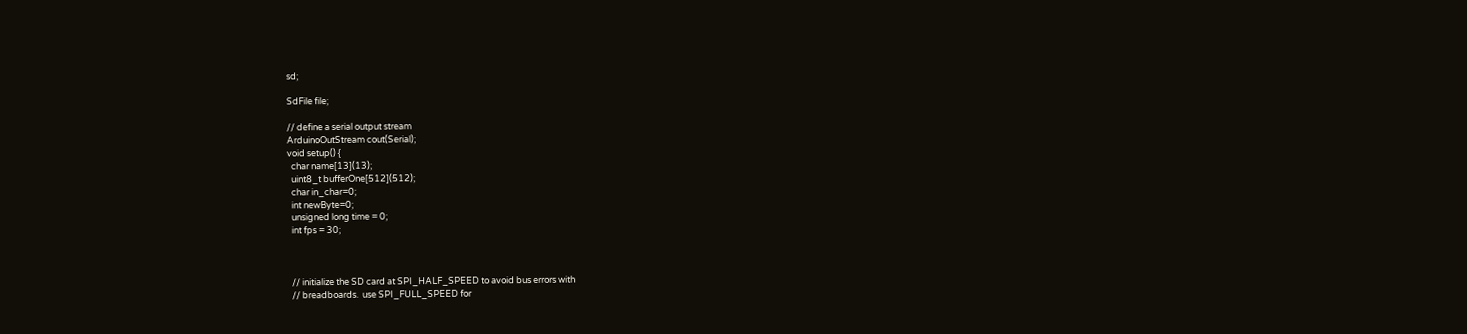sd;

SdFile file;

// define a serial output stream
ArduinoOutStream cout(Serial);
void setup() {
  char name[13](13);
  uint8_t bufferOne[512](512);
  char in_char=0;
  int newByte=0;
  unsigned long time = 0;
  int fps = 30;



  // initialize the SD card at SPI_HALF_SPEED to avoid bus errors with
  // breadboards.  use SPI_FULL_SPEED for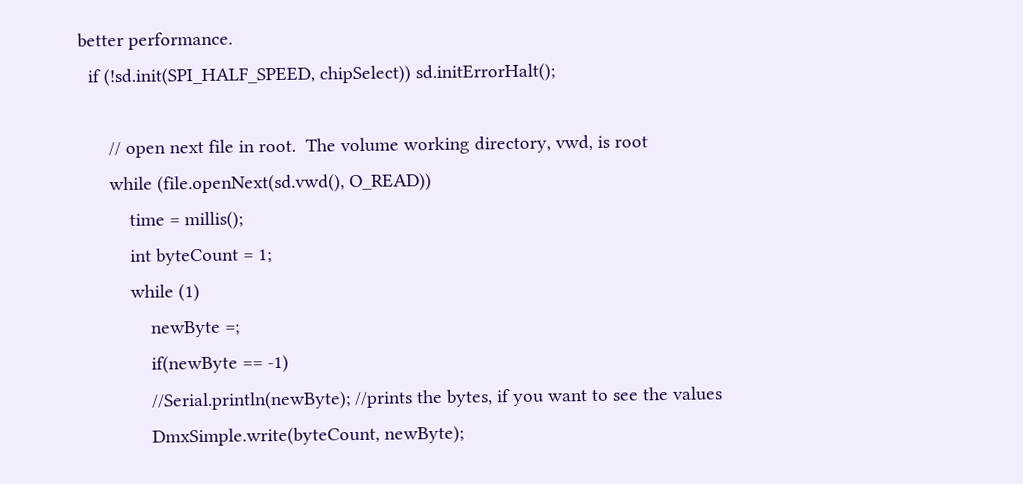better performance.
  if (!sd.init(SPI_HALF_SPEED, chipSelect)) sd.initErrorHalt();

      // open next file in root.  The volume working directory, vwd, is root
      while (file.openNext(sd.vwd(), O_READ))
          time = millis();
          int byteCount = 1;
          while (1)
              newByte =;
              if(newByte == -1)
              //Serial.println(newByte); //prints the bytes, if you want to see the values
              DmxSimple.write(byteCount, newByte);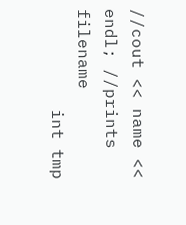//cout << name << endl; //prints filename
          int tmp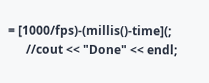= [1000/fps)-(millis()-time](;
      //cout << "Done" << endl;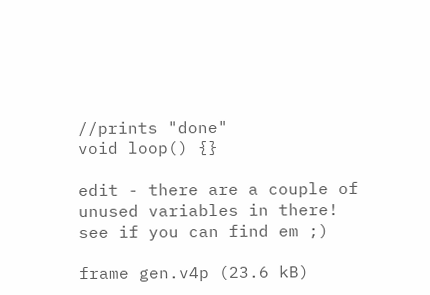//prints "done"
void loop() {}

edit - there are a couple of unused variables in there! see if you can find em ;)

frame gen.v4p (23.6 kB)